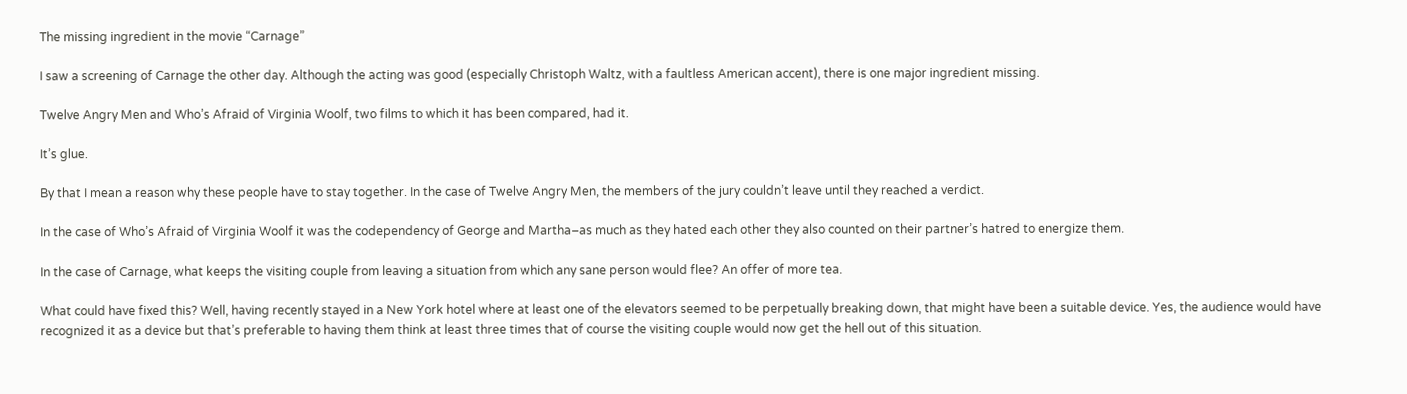The missing ingredient in the movie “Carnage”

I saw a screening of Carnage the other day. Although the acting was good (especially Christoph Waltz, with a faultless American accent), there is one major ingredient missing.

Twelve Angry Men and Who’s Afraid of Virginia Woolf, two films to which it has been compared, had it.

It’s glue.

By that I mean a reason why these people have to stay together. In the case of Twelve Angry Men, the members of the jury couldn’t leave until they reached a verdict.

In the case of Who’s Afraid of Virginia Woolf it was the codependency of George and Martha–as much as they hated each other they also counted on their partner’s hatred to energize them.

In the case of Carnage, what keeps the visiting couple from leaving a situation from which any sane person would flee? An offer of more tea.

What could have fixed this? Well, having recently stayed in a New York hotel where at least one of the elevators seemed to be perpetually breaking down, that might have been a suitable device. Yes, the audience would have recognized it as a device but that’s preferable to having them think at least three times that of course the visiting couple would now get the hell out of this situation.